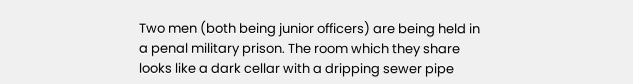Two men (both being junior officers) are being held in a penal military prison. The room which they share looks like a dark cellar with a dripping sewer pipe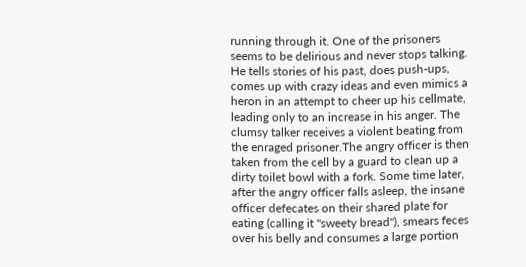running through it. One of the prisoners seems to be delirious and never stops talking. He tells stories of his past, does push-ups, comes up with crazy ideas and even mimics a heron in an attempt to cheer up his cellmate, leading only to an increase in his anger. The clumsy talker receives a violent beating from the enraged prisoner.The angry officer is then taken from the cell by a guard to clean up a dirty toilet bowl with a fork. Some time later, after the angry officer falls asleep, the insane officer defecates on their shared plate for eating (calling it "sweety bread"), smears feces over his belly and consumes a large portion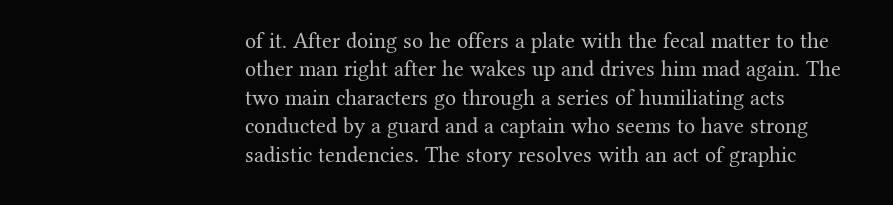of it. After doing so he offers a plate with the fecal matter to the other man right after he wakes up and drives him mad again. The two main characters go through a series of humiliating acts conducted by a guard and a captain who seems to have strong sadistic tendencies. The story resolves with an act of graphic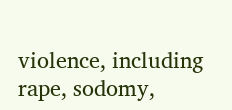violence, including rape, sodomy,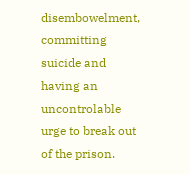disembowelment, committing suicide and having an uncontrolable urge to break out of the prison.